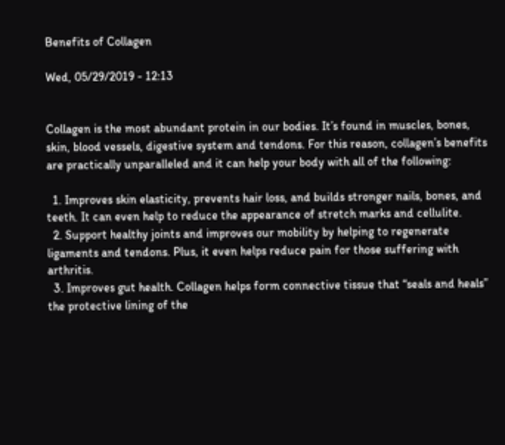Benefits of Collagen

Wed, 05/29/2019 - 12:13


Collagen is the most abundant protein in our bodies. It’s found in muscles, bones, skin, blood vessels, digestive system and tendons. For this reason, collagen’s benefits are practically unparalleled and it can help your body with all of the following:

  1. Improves skin elasticity, prevents hair loss, and builds stronger nails, bones, and teeth. It can even help to reduce the appearance of stretch marks and cellulite.
  2. Support healthy joints and improves our mobility by helping to regenerate ligaments and tendons. Plus, it even helps reduce pain for those suffering with arthritis.
  3. Improves gut health. Collagen helps form connective tissue that “seals and heals” the protective lining of the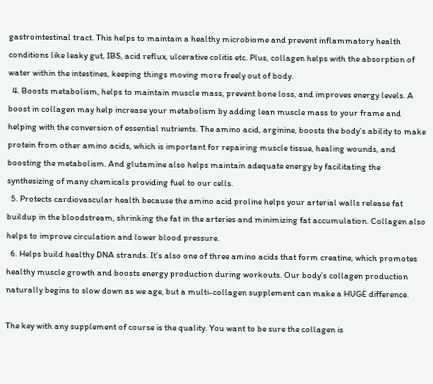gastrointestinal tract. This helps to maintain a healthy microbiome and prevent inflammatory health conditions like leaky gut, IBS, acid reflux, ulcerative colitis etc. Plus, collagen helps with the absorption of water within the intestines, keeping things moving more freely out of body.
  4. Boosts metabolism, helps to maintain muscle mass, prevent bone loss, and improves energy levels. A boost in collagen may help increase your metabolism by adding lean muscle mass to your frame and helping with the conversion of essential nutrients. The amino acid, arginine, boosts the body’s ability to make protein from other amino acids, which is important for repairing muscle tissue, healing wounds, and boosting the metabolism. And glutamine also helps maintain adequate energy by facilitating the synthesizing of many chemicals providing fuel to our cells.
  5. Protects cardiovascular health because the amino acid proline helps your arterial walls release fat buildup in the bloodstream, shrinking the fat in the arteries and minimizing fat accumulation. Collagen also helps to improve circulation and lower blood pressure.
  6. Helps build healthy DNA strands. It’s also one of three amino acids that form creatine, which promotes healthy muscle growth and boosts energy production during workouts. Our body’s collagen production naturally begins to slow down as we age, but a multi-collagen supplement can make a HUGE difference.

The key with any supplement of course is the quality. You want to be sure the collagen is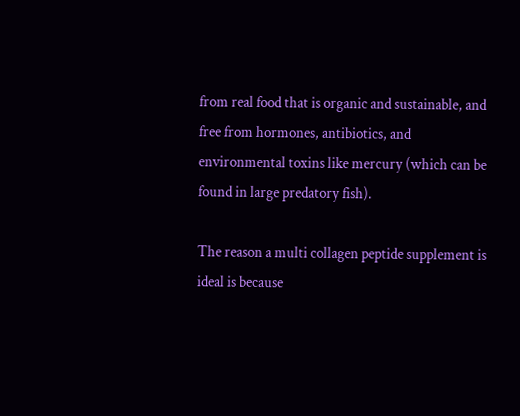from real food that is organic and sustainable, and free from hormones, antibiotics, and environmental toxins like mercury (which can be found in large predatory fish).

The reason a multi collagen peptide supplement is ideal is because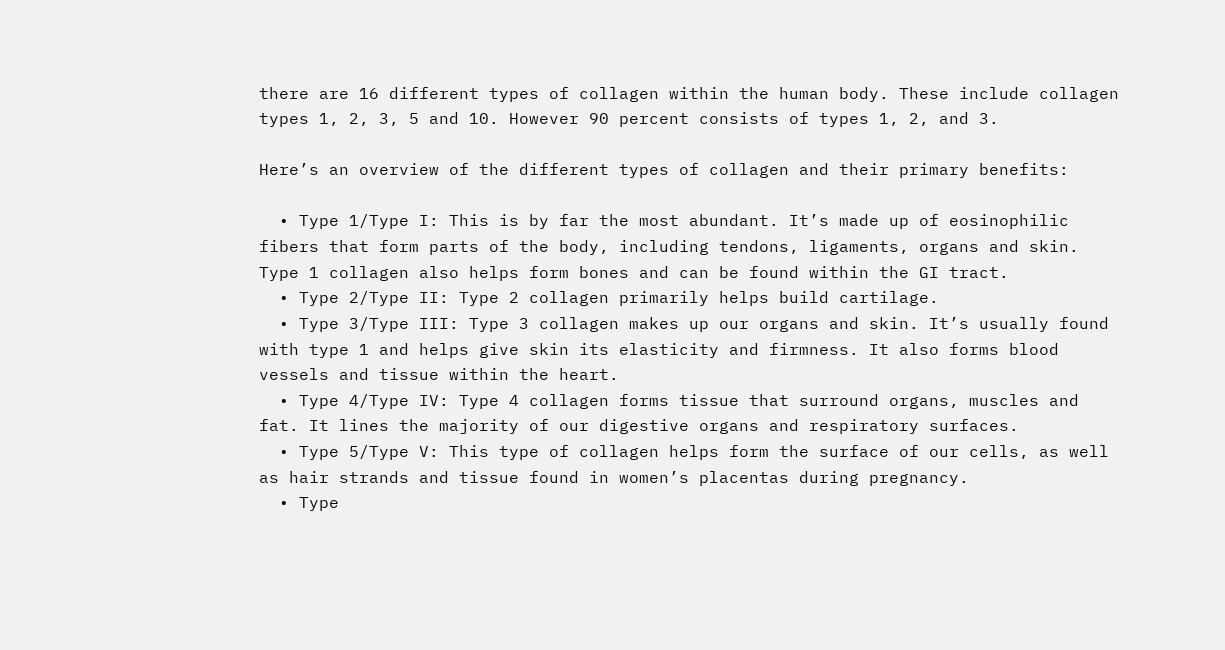there are 16 different types of collagen within the human body. These include collagen types 1, 2, 3, 5 and 10. However 90 percent consists of types 1, 2, and 3.

Here’s an overview of the different types of collagen and their primary benefits:

  • Type 1/Type I: This is by far the most abundant. It’s made up of eosinophilic fibers that form parts of the body, including tendons, ligaments, organs and skin. Type 1 collagen also helps form bones and can be found within the GI tract.
  • Type 2/Type II: Type 2 collagen primarily helps build cartilage.
  • Type 3/Type III: Type 3 collagen makes up our organs and skin. It’s usually found with type 1 and helps give skin its elasticity and firmness. It also forms blood vessels and tissue within the heart.
  • Type 4/Type IV: Type 4 collagen forms tissue that surround organs, muscles and fat. It lines the majority of our digestive organs and respiratory surfaces.
  • Type 5/Type V: This type of collagen helps form the surface of our cells, as well as hair strands and tissue found in women’s placentas during pregnancy.
  • Type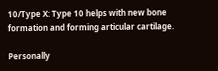10/Type X: Type 10 helps with new bone formation and forming articular cartilage.

Personally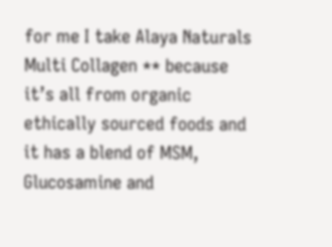for me I take Alaya Naturals Multi Collagen ** because it’s all from organic ethically sourced foods and it has a blend of MSM, Glucosamine and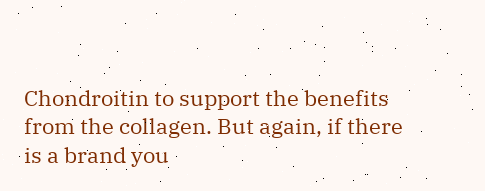Chondroitin to support the benefits from the collagen. But again, if there is a brand you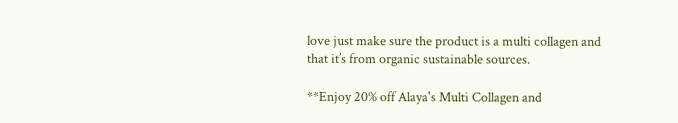love just make sure the product is a multi collagen and that it’s from organic sustainable sources.

**Enjoy 20% off Alaya's Multi Collagen and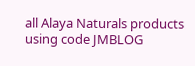all Alaya Naturals products using code JMBLOG